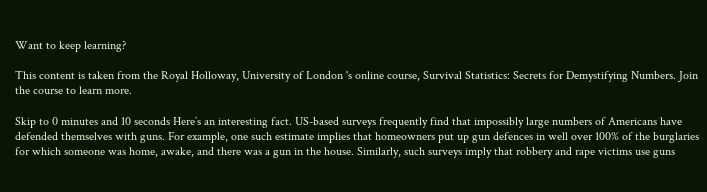Want to keep learning?

This content is taken from the Royal Holloway, University of London 's online course, Survival Statistics: Secrets for Demystifying Numbers. Join the course to learn more.

Skip to 0 minutes and 10 seconds Here’s an interesting fact. US-based surveys frequently find that impossibly large numbers of Americans have defended themselves with guns. For example, one such estimate implies that homeowners put up gun defences in well over 100% of the burglaries for which someone was home, awake, and there was a gun in the house. Similarly, such surveys imply that robbery and rape victims use guns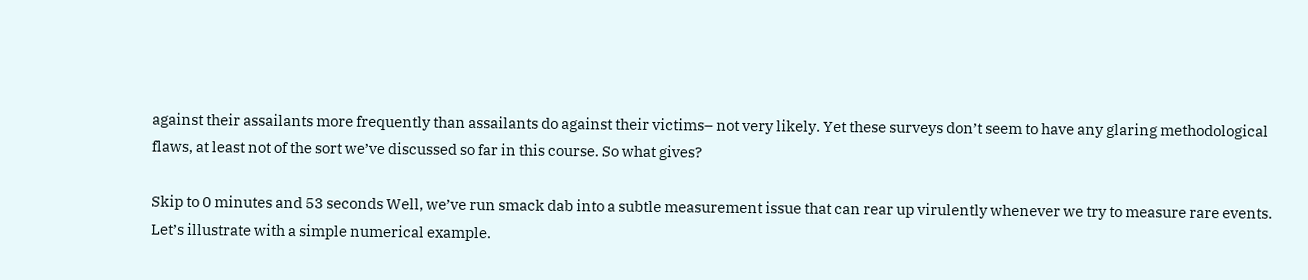against their assailants more frequently than assailants do against their victims– not very likely. Yet these surveys don’t seem to have any glaring methodological flaws, at least not of the sort we’ve discussed so far in this course. So what gives?

Skip to 0 minutes and 53 seconds Well, we’ve run smack dab into a subtle measurement issue that can rear up virulently whenever we try to measure rare events. Let’s illustrate with a simple numerical example.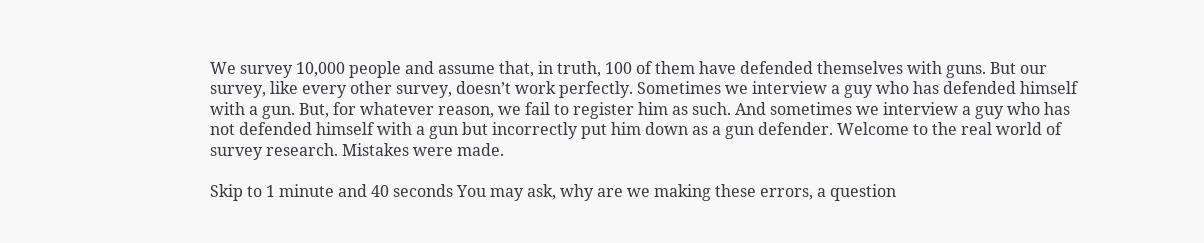We survey 10,000 people and assume that, in truth, 100 of them have defended themselves with guns. But our survey, like every other survey, doesn’t work perfectly. Sometimes we interview a guy who has defended himself with a gun. But, for whatever reason, we fail to register him as such. And sometimes we interview a guy who has not defended himself with a gun but incorrectly put him down as a gun defender. Welcome to the real world of survey research. Mistakes were made.

Skip to 1 minute and 40 seconds You may ask, why are we making these errors, a question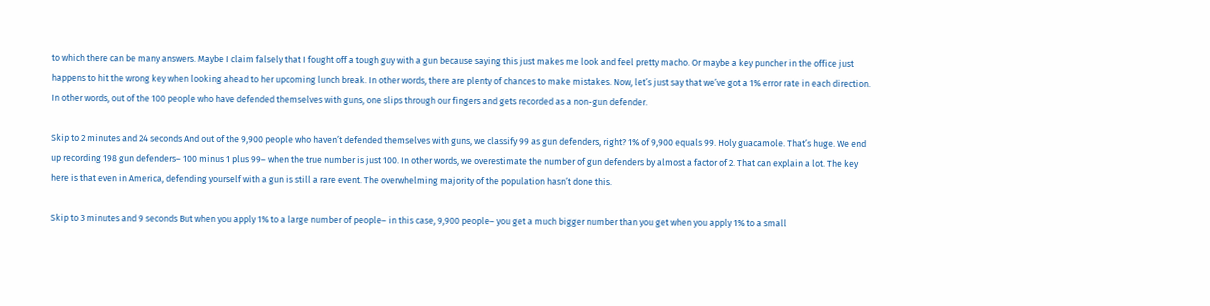to which there can be many answers. Maybe I claim falsely that I fought off a tough guy with a gun because saying this just makes me look and feel pretty macho. Or maybe a key puncher in the office just happens to hit the wrong key when looking ahead to her upcoming lunch break. In other words, there are plenty of chances to make mistakes. Now, let’s just say that we’ve got a 1% error rate in each direction. In other words, out of the 100 people who have defended themselves with guns, one slips through our fingers and gets recorded as a non-gun defender.

Skip to 2 minutes and 24 seconds And out of the 9,900 people who haven’t defended themselves with guns, we classify 99 as gun defenders, right? 1% of 9,900 equals 99. Holy guacamole. That’s huge. We end up recording 198 gun defenders– 100 minus 1 plus 99– when the true number is just 100. In other words, we overestimate the number of gun defenders by almost a factor of 2. That can explain a lot. The key here is that even in America, defending yourself with a gun is still a rare event. The overwhelming majority of the population hasn’t done this.

Skip to 3 minutes and 9 seconds But when you apply 1% to a large number of people– in this case, 9,900 people– you get a much bigger number than you get when you apply 1% to a small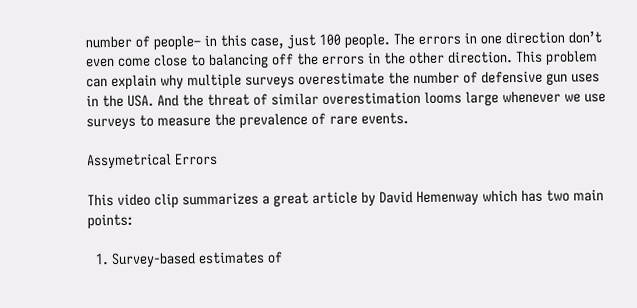number of people– in this case, just 100 people. The errors in one direction don’t even come close to balancing off the errors in the other direction. This problem can explain why multiple surveys overestimate the number of defensive gun uses in the USA. And the threat of similar overestimation looms large whenever we use surveys to measure the prevalence of rare events.

Assymetrical Errors

This video clip summarizes a great article by David Hemenway which has two main points:

  1. Survey-based estimates of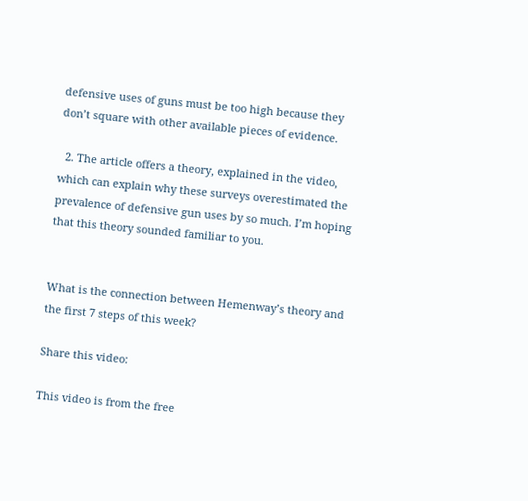defensive uses of guns must be too high because they don’t square with other available pieces of evidence.

  2. The article offers a theory, explained in the video, which can explain why these surveys overestimated the prevalence of defensive gun uses by so much. I’m hoping that this theory sounded familiar to you.


What is the connection between Hemenway’s theory and the first 7 steps of this week?

Share this video:

This video is from the free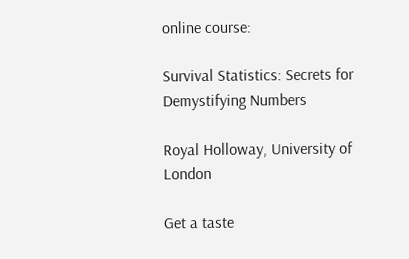online course:

Survival Statistics: Secrets for Demystifying Numbers

Royal Holloway, University of London

Get a taste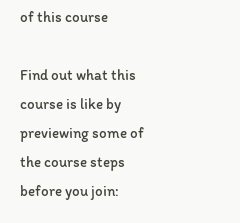of this course

Find out what this course is like by previewing some of the course steps before you join: